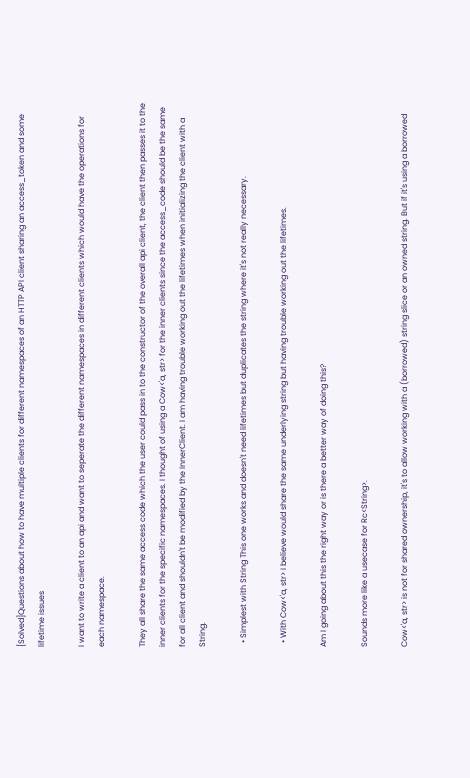[Solved]Questions about how to have multiple clients for different namespaces of an HTTP API client sharing an access_token and some lifetime issues

I want to write a client to an api and want to seperate the different namespaces in different clients which would have the operations for each namespace.

They all share the same access code which the user could pass in to the constructor of the overall api client, the client then passes it to the inner clients for the specific namespaces. I thought of using a Cow<'a, str> for the inner clients since the access_code should be the same for all client and shouldn't be modified by the InnerClient. I am having trouble working out the lifetimes when initializing the client with a String.

  • Simplest with String This one works and doesn't need lifetimes but duplicates the string where it's not really necessary.

  • With Cow<'a, str> I believe would share the same underlying string but having trouble working out the lifetimes.

Am I going about this the right way or is there a better way of doing this?

Sounds more like a usecase for Rc<String>.

Cow<'a, str> is not for shared ownership, it's to allow working with a (borrowed) string slice or an owned string. But if it's using a borrowed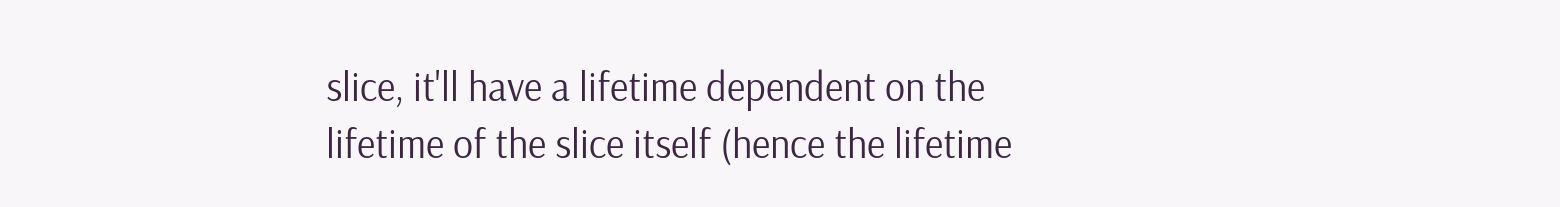slice, it'll have a lifetime dependent on the lifetime of the slice itself (hence the lifetime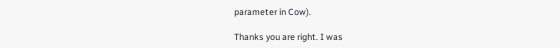parameter in Cow).

Thanks you are right. I was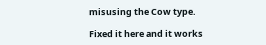misusing the Cow type.

Fixed it here and it works